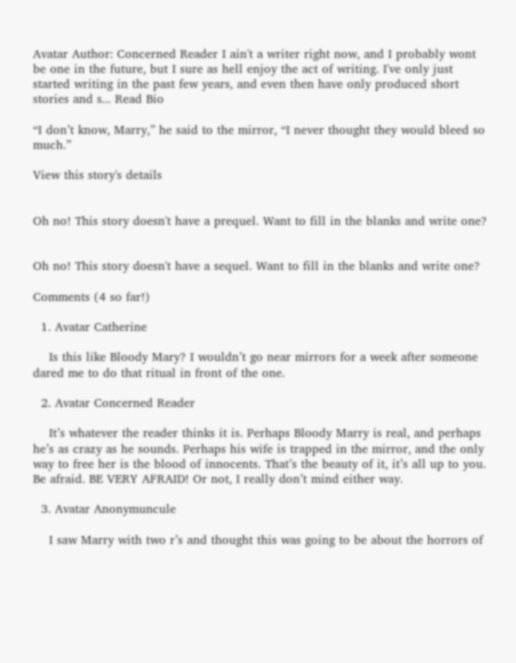Avatar Author: Concerned Reader I ain't a writer right now, and I probably wont be one in the future, but I sure as hell enjoy the act of writing. I've only just started writing in the past few years, and even then have only produced short stories and s... Read Bio

“I don’t know, Marry,” he said to the mirror, “I never thought they would bleed so much.”

View this story's details


Oh no! This story doesn't have a prequel. Want to fill in the blanks and write one?


Oh no! This story doesn't have a sequel. Want to fill in the blanks and write one?

Comments (4 so far!)

  1. Avatar Catherine

    Is this like Bloody Mary? I wouldn’t go near mirrors for a week after someone dared me to do that ritual in front of the one.

  2. Avatar Concerned Reader

    It’s whatever the reader thinks it is. Perhaps Bloody Marry is real, and perhaps he’s as crazy as he sounds. Perhaps his wife is trapped in the mirror, and the only way to free her is the blood of innocents. That’s the beauty of it, it’s all up to you. Be afraid. BE VERY AFRAID! Or not, I really don’t mind either way.

  3. Avatar Anonymuncule

    I saw Marry with two r’s and thought this was going to be about the horrors of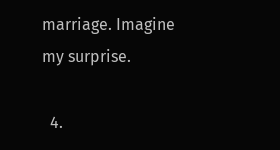marriage. Imagine my surprise.

  4.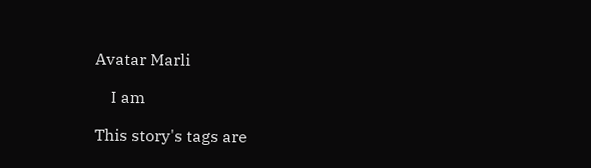Avatar Marli

    I am

This story's tags are